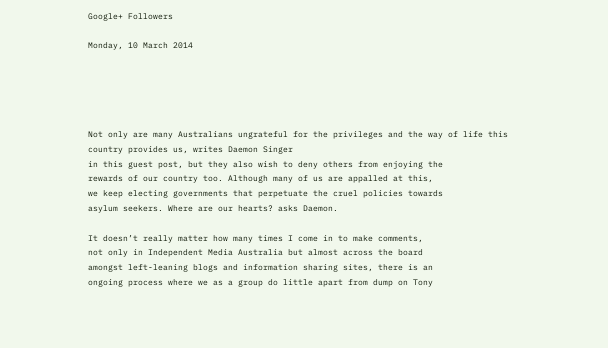Google+ Followers

Monday, 10 March 2014





Not only are many Australians ungrateful for the privileges and the way of life this country provides us, writes Daemon Singer
in this guest post, but they also wish to deny others from enjoying the
rewards of our country too. Although many of us are appalled at this,
we keep electing governments that perpetuate the cruel policies towards
asylum seekers. Where are our hearts? asks Daemon.

It doesn’t really matter how many times I come in to make comments,
not only in Independent Media Australia but almost across the board
amongst left-leaning blogs and information sharing sites, there is an
ongoing process where we as a group do little apart from dump on Tony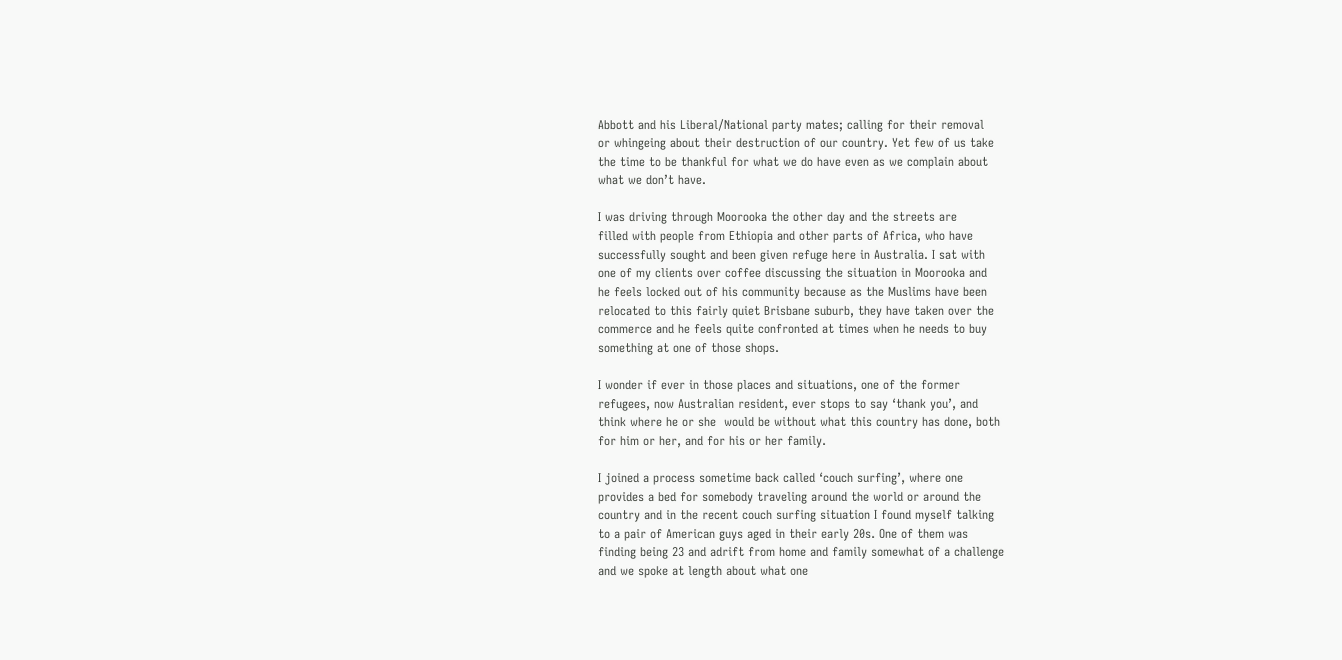Abbott and his Liberal/National party mates; calling for their removal
or whingeing about their destruction of our country. Yet few of us take
the time to be thankful for what we do have even as we complain about
what we don’t have.

I was driving through Moorooka the other day and the streets are
filled with people from Ethiopia and other parts of Africa, who have
successfully sought and been given refuge here in Australia. I sat with
one of my clients over coffee discussing the situation in Moorooka and
he feels locked out of his community because as the Muslims have been
relocated to this fairly quiet Brisbane suburb, they have taken over the
commerce and he feels quite confronted at times when he needs to buy
something at one of those shops.

I wonder if ever in those places and situations, one of the former
refugees, now Australian resident, ever stops to say ‘thank you’, and
think where he or she  would be without what this country has done, both
for him or her, and for his or her family.

I joined a process sometime back called ‘couch surfing’, where one
provides a bed for somebody traveling around the world or around the
country and in the recent couch surfing situation I found myself talking
to a pair of American guys aged in their early 20s. One of them was
finding being 23 and adrift from home and family somewhat of a challenge
and we spoke at length about what one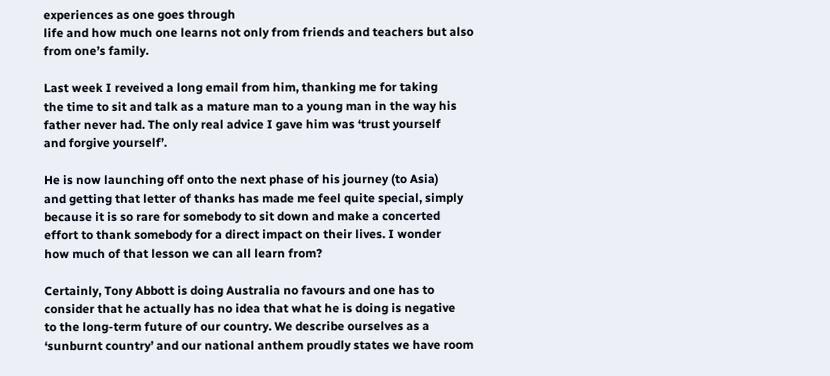experiences as one goes through
life and how much one learns not only from friends and teachers but also
from one’s family.

Last week I reveived a long email from him, thanking me for taking
the time to sit and talk as a mature man to a young man in the way his
father never had. The only real advice I gave him was ‘trust yourself
and forgive yourself’.

He is now launching off onto the next phase of his journey (to Asia)
and getting that letter of thanks has made me feel quite special, simply
because it is so rare for somebody to sit down and make a concerted
effort to thank somebody for a direct impact on their lives. I wonder
how much of that lesson we can all learn from?

Certainly, Tony Abbott is doing Australia no favours and one has to
consider that he actually has no idea that what he is doing is negative
to the long-term future of our country. We describe ourselves as a
‘sunburnt country’ and our national anthem proudly states we have room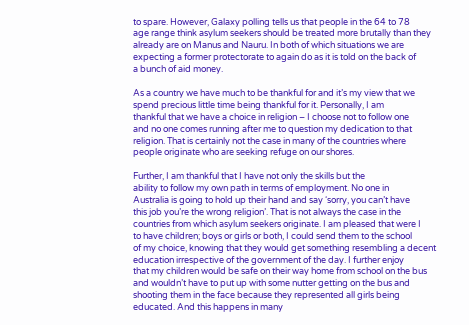to spare. However, Galaxy polling tells us that people in the 64 to 78
age range think asylum seekers should be treated more brutally than they
already are on Manus and Nauru. In both of which situations we are
expecting a former protectorate to again do as it is told on the back of
a bunch of aid money.

As a country we have much to be thankful for and it’s my view that we
spend precious little time being thankful for it. Personally, I am
thankful that we have a choice in religion – I choose not to follow one
and no one comes running after me to question my dedication to that
religion. That is certainly not the case in many of the countries where
people originate who are seeking refuge on our shores.

Further, I am thankful that I have not only the skills but the
ability to follow my own path in terms of employment. No one in
Australia is going to hold up their hand and say ‘sorry, you can’t have
this job you’re the wrong religion’. That is not always the case in the
countries from which asylum seekers originate. I am pleased that were I
to have children; boys or girls or both, I could send them to the school
of my choice, knowing that they would get something resembling a decent
education irrespective of the government of the day. I further enjoy
that my children would be safe on their way home from school on the bus
and wouldn’t have to put up with some nutter getting on the bus and
shooting them in the face because they represented all girls being
educated. And this happens in many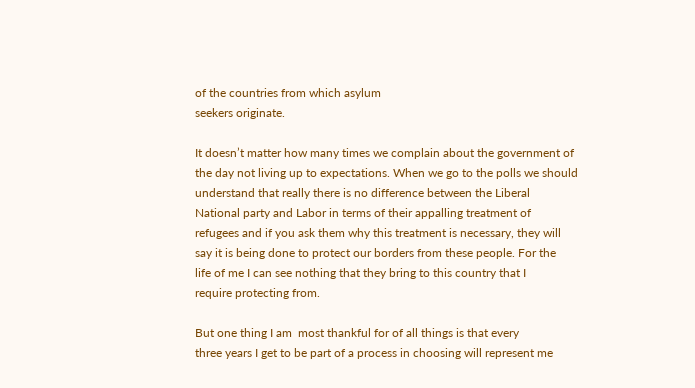of the countries from which asylum
seekers originate.

It doesn’t matter how many times we complain about the government of
the day not living up to expectations. When we go to the polls we should
understand that really there is no difference between the Liberal
National party and Labor in terms of their appalling treatment of
refugees and if you ask them why this treatment is necessary, they will
say it is being done to protect our borders from these people. For the
life of me I can see nothing that they bring to this country that I
require protecting from.

But one thing I am  most thankful for of all things is that every
three years I get to be part of a process in choosing will represent me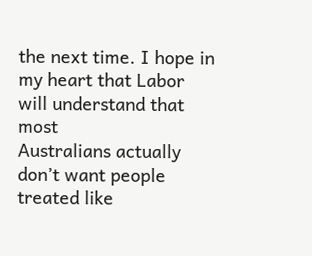the next time. I hope in my heart that Labor will understand that most
Australians actually don’t want people treated like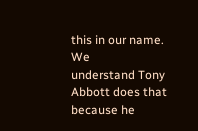this in our name. We
understand Tony Abbott does that because he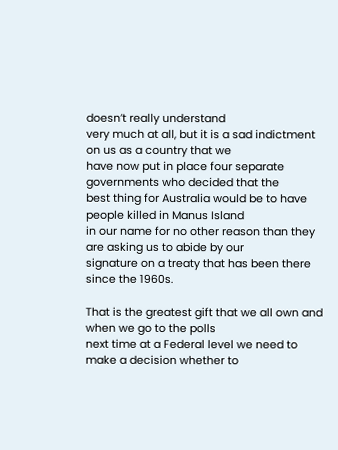doesn’t really understand
very much at all, but it is a sad indictment on us as a country that we
have now put in place four separate governments who decided that the
best thing for Australia would be to have people killed in Manus Island
in our name for no other reason than they are asking us to abide by our
signature on a treaty that has been there since the 1960s.

That is the greatest gift that we all own and when we go to the polls
next time at a Federal level we need to make a decision whether to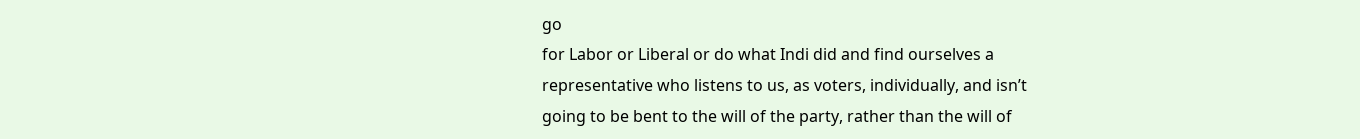go
for Labor or Liberal or do what Indi did and find ourselves a
representative who listens to us, as voters, individually, and isn’t
going to be bent to the will of the party, rather than the will of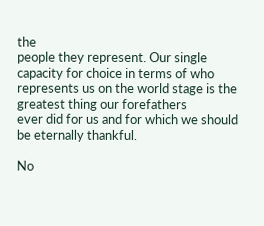the
people they represent. Our single capacity for choice in terms of who
represents us on the world stage is the greatest thing our forefathers
ever did for us and for which we should be eternally thankful.

No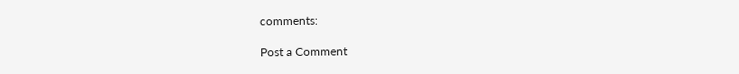comments:

Post a Comment